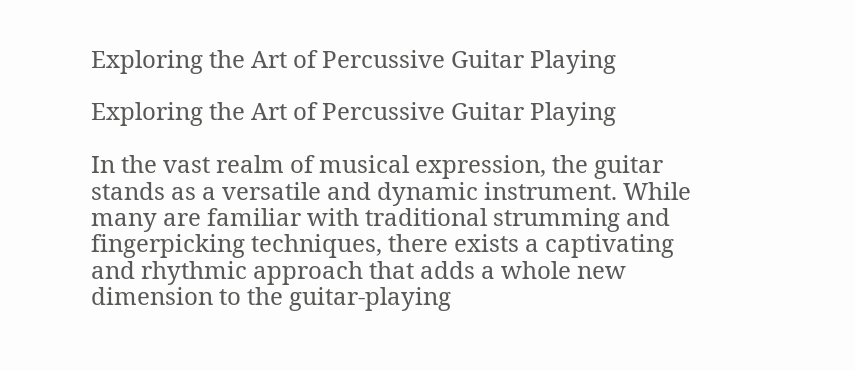Exploring the Art of Percussive Guitar Playing

Exploring the Art of Percussive Guitar Playing

In the vast realm of musical expression, the guitar stands as a versatile and dynamic instrument. While many are familiar with traditional strumming and fingerpicking techniques, there exists a captivating and rhythmic approach that adds a whole new dimension to the guitar-playing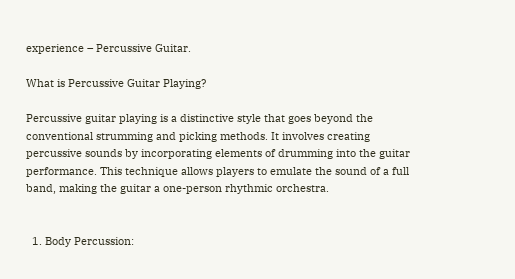experience – Percussive Guitar.

What is Percussive Guitar Playing?

Percussive guitar playing is a distinctive style that goes beyond the conventional strumming and picking methods. It involves creating percussive sounds by incorporating elements of drumming into the guitar performance. This technique allows players to emulate the sound of a full band, making the guitar a one-person rhythmic orchestra.


  1. Body Percussion: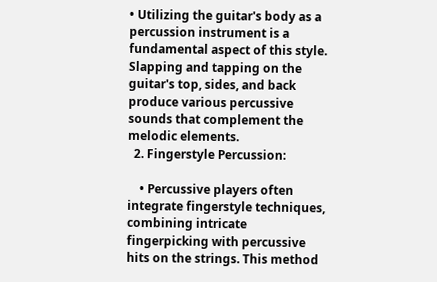• Utilizing the guitar's body as a percussion instrument is a fundamental aspect of this style. Slapping and tapping on the guitar's top, sides, and back produce various percussive sounds that complement the melodic elements.
  2. Fingerstyle Percussion:

    • Percussive players often integrate fingerstyle techniques, combining intricate fingerpicking with percussive hits on the strings. This method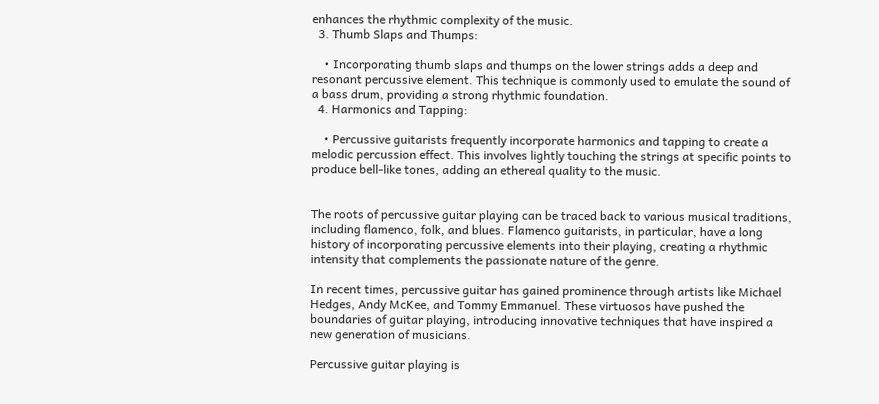enhances the rhythmic complexity of the music.
  3. Thumb Slaps and Thumps:

    • Incorporating thumb slaps and thumps on the lower strings adds a deep and resonant percussive element. This technique is commonly used to emulate the sound of a bass drum, providing a strong rhythmic foundation.
  4. Harmonics and Tapping:

    • Percussive guitarists frequently incorporate harmonics and tapping to create a melodic percussion effect. This involves lightly touching the strings at specific points to produce bell-like tones, adding an ethereal quality to the music.


The roots of percussive guitar playing can be traced back to various musical traditions, including flamenco, folk, and blues. Flamenco guitarists, in particular, have a long history of incorporating percussive elements into their playing, creating a rhythmic intensity that complements the passionate nature of the genre.

In recent times, percussive guitar has gained prominence through artists like Michael Hedges, Andy McKee, and Tommy Emmanuel. These virtuosos have pushed the boundaries of guitar playing, introducing innovative techniques that have inspired a new generation of musicians.

Percussive guitar playing is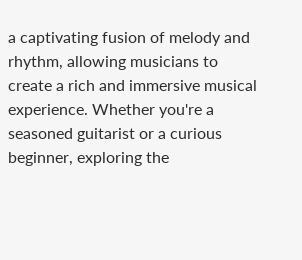a captivating fusion of melody and rhythm, allowing musicians to create a rich and immersive musical experience. Whether you're a seasoned guitarist or a curious beginner, exploring the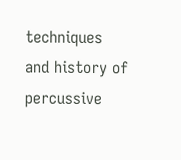techniques and history of percussive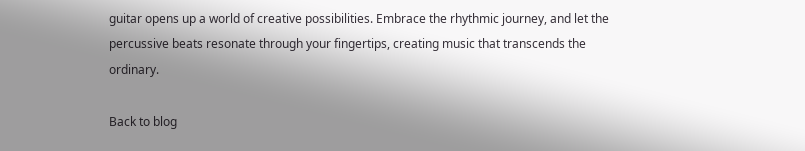guitar opens up a world of creative possibilities. Embrace the rhythmic journey, and let the percussive beats resonate through your fingertips, creating music that transcends the ordinary.

Back to blog